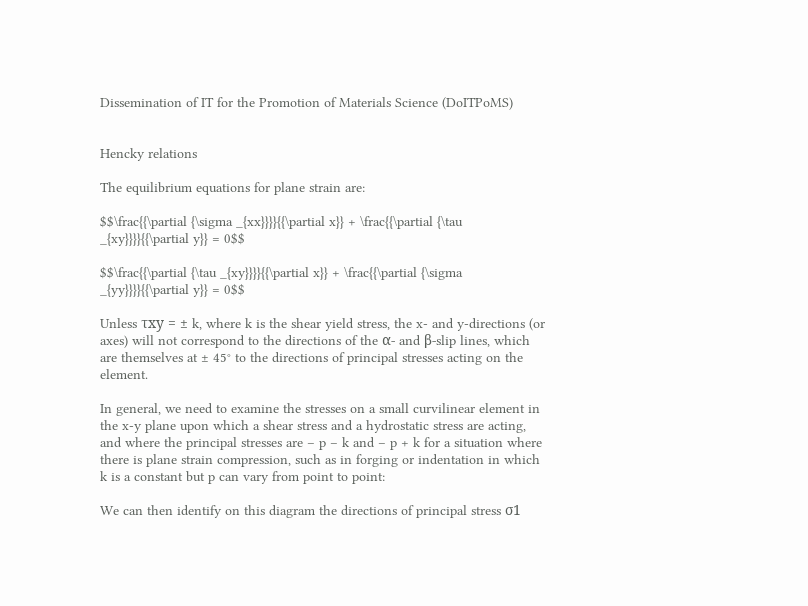Dissemination of IT for the Promotion of Materials Science (DoITPoMS)


Hencky relations

The equilibrium equations for plane strain are:

$$\frac{{\partial {\sigma _{xx}}}}{{\partial x}} + \frac{{\partial {\tau _{xy}}}}{{\partial y}} = 0$$

$$\frac{{\partial {\tau _{xy}}}}{{\partial x}} + \frac{{\partial {\sigma _{yy}}}}{{\partial y}} = 0$$

Unless τxy = ± k, where k is the shear yield stress, the x- and y-directions (or axes) will not correspond to the directions of the α- and β-slip lines, which are themselves at ± 45° to the directions of principal stresses acting on the element.

In general, we need to examine the stresses on a small curvilinear element in the x-y plane upon which a shear stress and a hydrostatic stress are acting, and where the principal stresses are – p – k and – p + k for a situation where there is plane strain compression, such as in forging or indentation in which k is a constant but p can vary from point to point:

We can then identify on this diagram the directions of principal stress σ1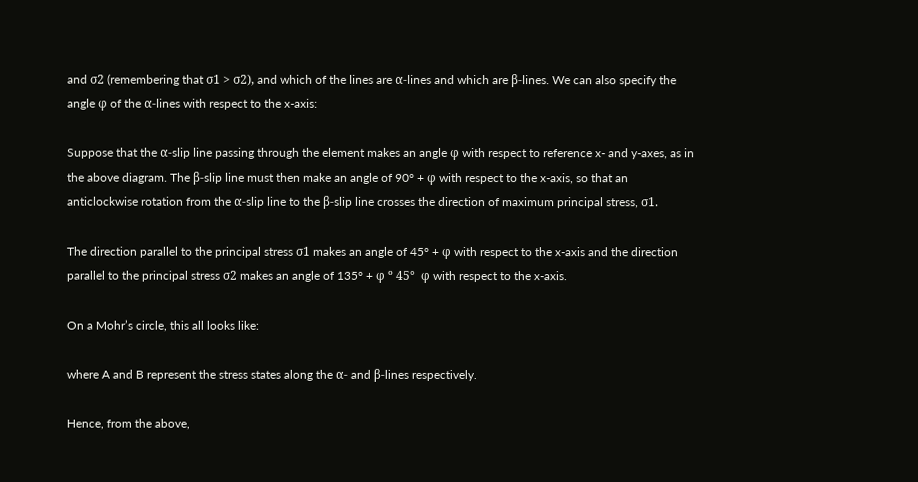and σ2 (remembering that σ1 > σ2), and which of the lines are α-lines and which are β-lines. We can also specify the angle φ of the α-lines with respect to the x-axis:

Suppose that the α-slip line passing through the element makes an angle φ with respect to reference x- and y-axes, as in the above diagram. The β-slip line must then make an angle of 90° + φ with respect to the x-axis, so that an anticlockwise rotation from the α-slip line to the β-slip line crosses the direction of maximum principal stress, σ1.

The direction parallel to the principal stress σ1 makes an angle of 45° + φ with respect to the x-axis and the direction parallel to the principal stress σ2 makes an angle of 135° + φ º 45°  φ with respect to the x-axis.

On a Mohr’s circle, this all looks like:

where A and B represent the stress states along the α- and β-lines respectively.

Hence, from the above,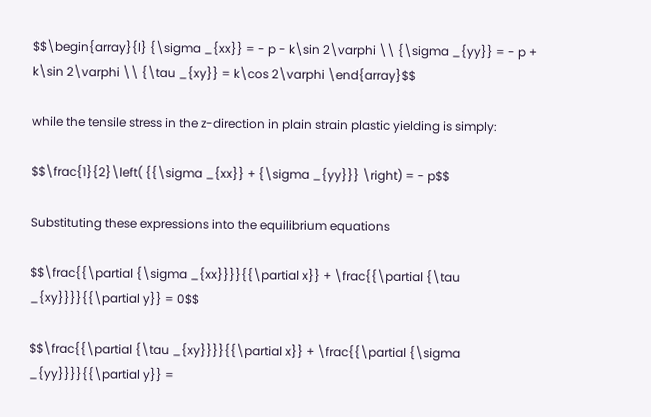$$\begin{array}{l} {\sigma _{xx}} = - p - k\sin 2\varphi \\ {\sigma _{yy}} = - p + k\sin 2\varphi \\ {\tau _{xy}} = k\cos 2\varphi \end{array}$$

while the tensile stress in the z-direction in plain strain plastic yielding is simply:

$$\frac{1}{2}\left( {{\sigma _{xx}} + {\sigma _{yy}}} \right) = - p$$

Substituting these expressions into the equilibrium equations

$$\frac{{\partial {\sigma _{xx}}}}{{\partial x}} + \frac{{\partial {\tau _{xy}}}}{{\partial y}} = 0$$

$$\frac{{\partial {\tau _{xy}}}}{{\partial x}} + \frac{{\partial {\sigma _{yy}}}}{{\partial y}} =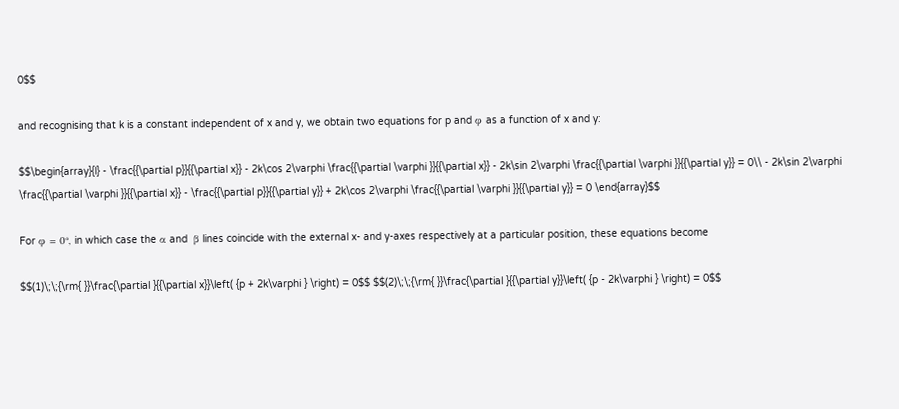0$$

and recognising that k is a constant independent of x and y, we obtain two equations for p and φ as a function of x and y:

$$\begin{array}{l} - \frac{{\partial p}}{{\partial x}} - 2k\cos 2\varphi \frac{{\partial \varphi }}{{\partial x}} - 2k\sin 2\varphi \frac{{\partial \varphi }}{{\partial y}} = 0\\ - 2k\sin 2\varphi \frac{{\partial \varphi }}{{\partial x}} - \frac{{\partial p}}{{\partial y}} + 2k\cos 2\varphi \frac{{\partial \varphi }}{{\partial y}} = 0 \end{array}$$

For φ = 0°, in which case the α and  β lines coincide with the external x- and y-axes respectively at a particular position, these equations become

$$(1)\;\;{\rm{ }}\frac{\partial }{{\partial x}}\left( {p + 2k\varphi } \right) = 0$$ $$(2)\;\;{\rm{ }}\frac{\partial }{{\partial y}}\left( {p - 2k\varphi } \right) = 0$$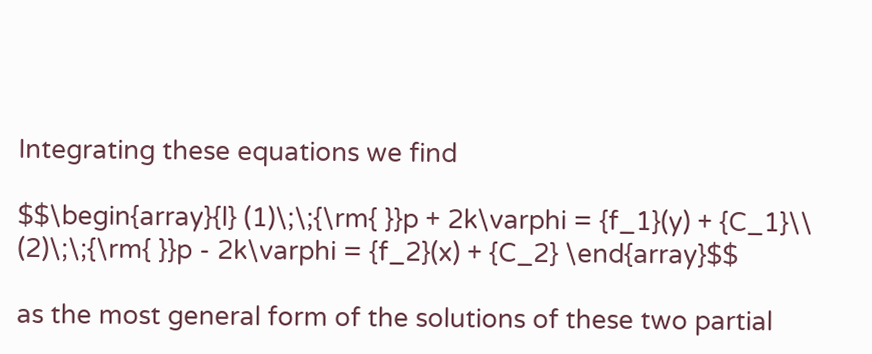Integrating these equations we find

$$\begin{array}{l} (1)\;\;{\rm{ }}p + 2k\varphi = {f_1}(y) + {C_1}\\ (2)\;\;{\rm{ }}p - 2k\varphi = {f_2}(x) + {C_2} \end{array}$$

as the most general form of the solutions of these two partial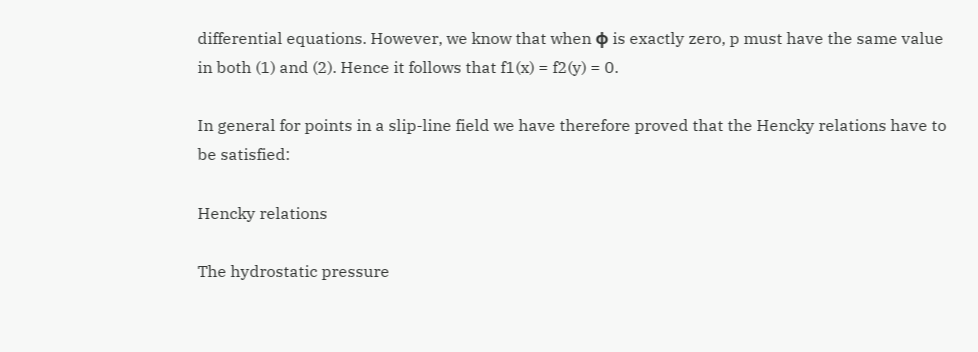differential equations. However, we know that when φ is exactly zero, p must have the same value in both (1) and (2). Hence it follows that f1(x) = f2(y) = 0.

In general for points in a slip-line field we have therefore proved that the Hencky relations have to be satisfied:

Hencky relations

The hydrostatic pressure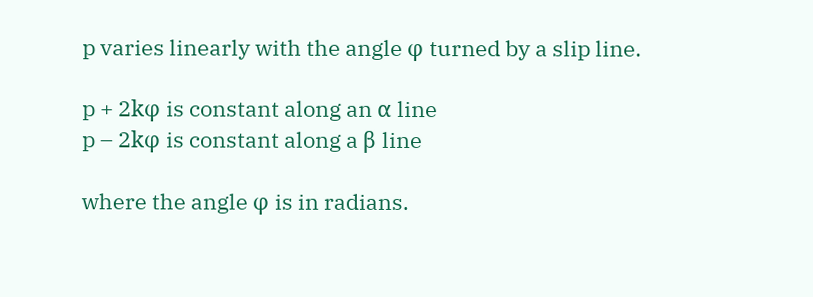p varies linearly with the angle φ turned by a slip line.

p + 2kφ is constant along an α line
p – 2kφ is constant along a β line

where the angle φ is in radians.